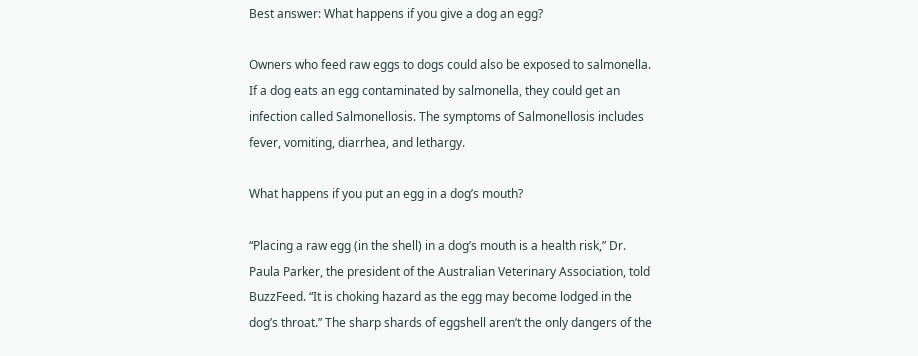Best answer: What happens if you give a dog an egg?

Owners who feed raw eggs to dogs could also be exposed to salmonella. If a dog eats an egg contaminated by salmonella, they could get an infection called Salmonellosis. The symptoms of Salmonellosis includes fever, vomiting, diarrhea, and lethargy.

What happens if you put an egg in a dog’s mouth?

“Placing a raw egg (in the shell) in a dog’s mouth is a health risk,” Dr. Paula Parker, the president of the Australian Veterinary Association, told BuzzFeed. “It is choking hazard as the egg may become lodged in the dog’s throat.” The sharp shards of eggshell aren’t the only dangers of the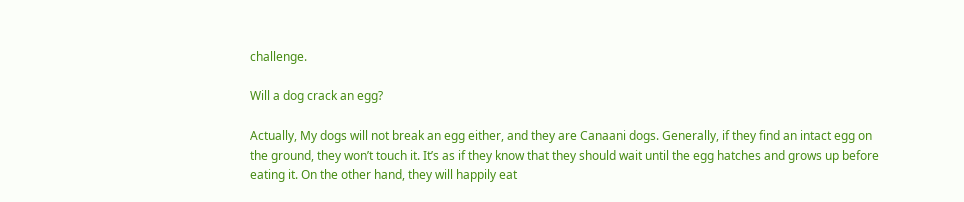challenge.

Will a dog crack an egg?

Actually, My dogs will not break an egg either, and they are Canaani dogs. Generally, if they find an intact egg on the ground, they won’t touch it. It’s as if they know that they should wait until the egg hatches and grows up before eating it. On the other hand, they will happily eat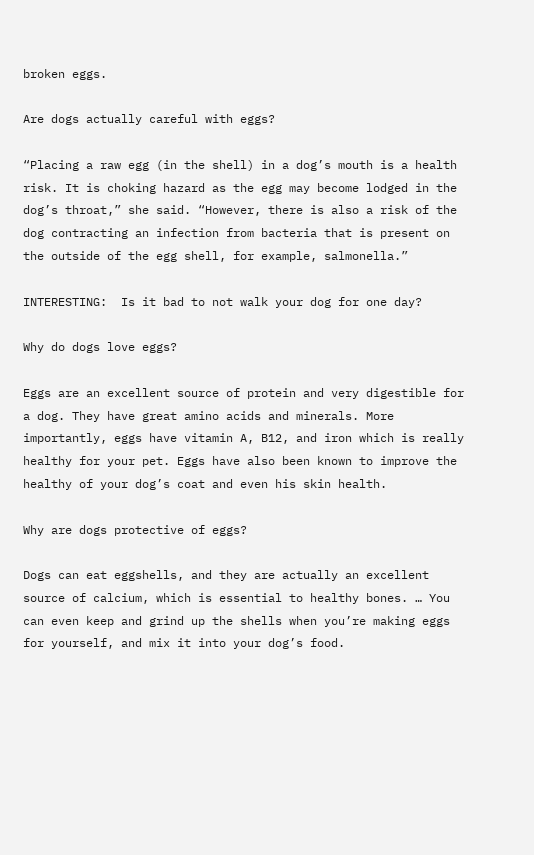broken eggs.

Are dogs actually careful with eggs?

“Placing a raw egg (in the shell) in a dog’s mouth is a health risk. It is choking hazard as the egg may become lodged in the dog’s throat,” she said. “However, there is also a risk of the dog contracting an infection from bacteria that is present on the outside of the egg shell, for example, salmonella.”

INTERESTING:  Is it bad to not walk your dog for one day?

Why do dogs love eggs?

Eggs are an excellent source of protein and very digestible for a dog. They have great amino acids and minerals. More importantly, eggs have vitamin A, B12, and iron which is really healthy for your pet. Eggs have also been known to improve the healthy of your dog’s coat and even his skin health.

Why are dogs protective of eggs?

Dogs can eat eggshells, and they are actually an excellent source of calcium, which is essential to healthy bones. … You can even keep and grind up the shells when you’re making eggs for yourself, and mix it into your dog’s food.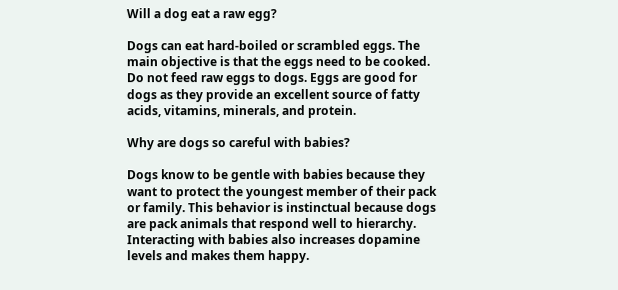Will a dog eat a raw egg?

Dogs can eat hard-boiled or scrambled eggs. The main objective is that the eggs need to be cooked. Do not feed raw eggs to dogs. Eggs are good for dogs as they provide an excellent source of fatty acids, vitamins, minerals, and protein.

Why are dogs so careful with babies?

Dogs know to be gentle with babies because they want to protect the youngest member of their pack or family. This behavior is instinctual because dogs are pack animals that respond well to hierarchy. Interacting with babies also increases dopamine levels and makes them happy.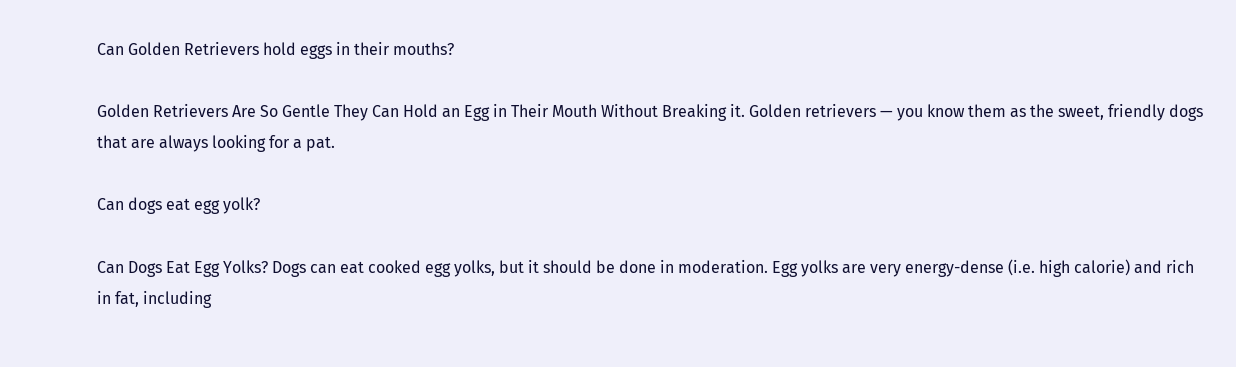Can Golden Retrievers hold eggs in their mouths?

Golden Retrievers Are So Gentle They Can Hold an Egg in Their Mouth Without Breaking it. Golden retrievers — you know them as the sweet, friendly dogs that are always looking for a pat.

Can dogs eat egg yolk?

Can Dogs Eat Egg Yolks? Dogs can eat cooked egg yolks, but it should be done in moderation. Egg yolks are very energy-dense (i.e. high calorie) and rich in fat, including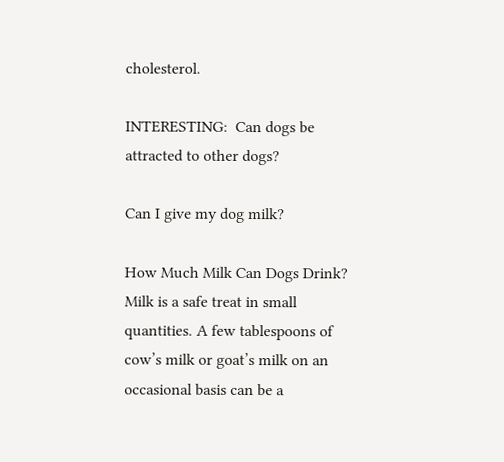cholesterol.

INTERESTING:  Can dogs be attracted to other dogs?

Can I give my dog milk?

How Much Milk Can Dogs Drink? Milk is a safe treat in small quantities. A few tablespoons of cow’s milk or goat’s milk on an occasional basis can be a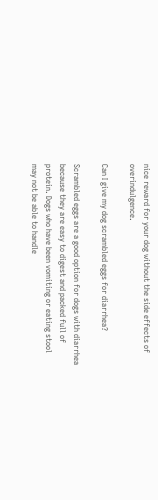nice reward for your dog without the side effects of overindulgence.

Can I give my dog scrambled eggs for diarrhea?

Scrambled eggs are a good option for dogs with diarrhea because they are easy to digest and packed full of protein. Dogs who have been vomiting or eating stool may not be able to handle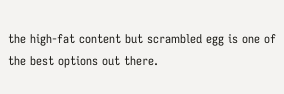the high-fat content but scrambled egg is one of the best options out there.